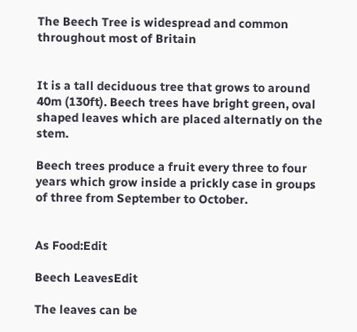The Beech Tree is widespread and common throughout most of Britain


It is a tall deciduous tree that grows to around 40m (130ft). Beech trees have bright green, oval shaped leaves which are placed alternatly on the stem.

Beech trees produce a fruit every three to four years which grow inside a prickly case in groups of three from September to October.


As Food:Edit

Beech LeavesEdit

The leaves can be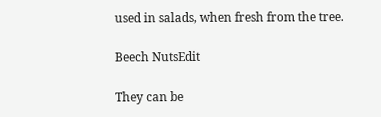used in salads, when fresh from the tree.

Beech NutsEdit

They can be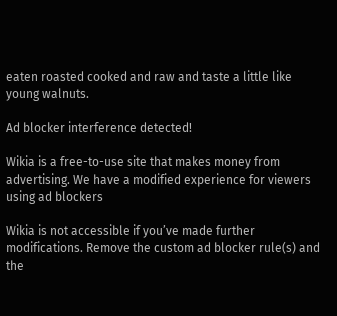eaten roasted cooked and raw and taste a little like young walnuts.

Ad blocker interference detected!

Wikia is a free-to-use site that makes money from advertising. We have a modified experience for viewers using ad blockers

Wikia is not accessible if you’ve made further modifications. Remove the custom ad blocker rule(s) and the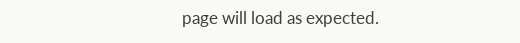page will load as expected.